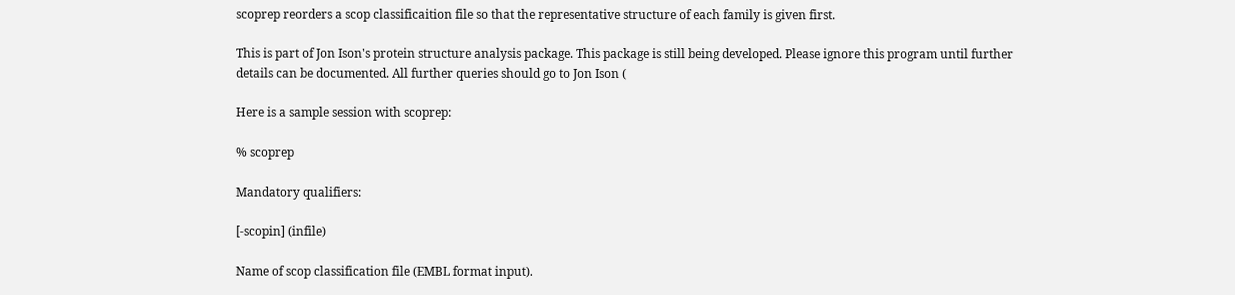scoprep reorders a scop classificaition file so that the representative structure of each family is given first.

This is part of Jon Ison's protein structure analysis package. This package is still being developed. Please ignore this program until further details can be documented. All further queries should go to Jon Ison (

Here is a sample session with scoprep:

% scoprep

Mandatory qualifiers:

[-scopin] (infile)

Name of scop classification file (EMBL format input).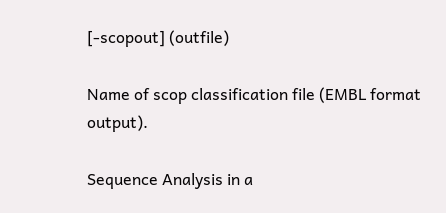[-scopout] (outfile)

Name of scop classification file (EMBL format output).

Sequence Analysis in a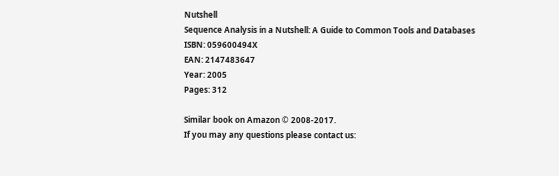Nutshell
Sequence Analysis in a Nutshell: A Guide to Common Tools and Databases
ISBN: 059600494X
EAN: 2147483647
Year: 2005
Pages: 312

Similar book on Amazon © 2008-2017.
If you may any questions please contact us: